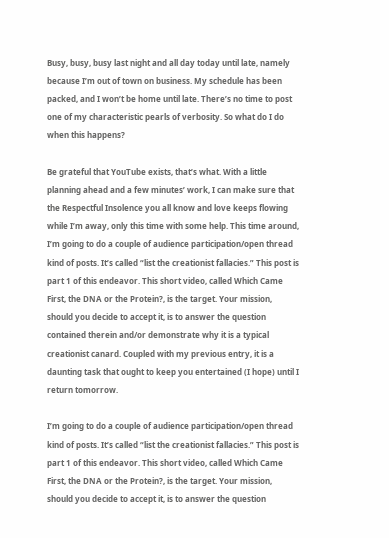Busy, busy, busy last night and all day today until late, namely because I’m out of town on business. My schedule has been packed, and I won’t be home until late. There’s no time to post one of my characteristic pearls of verbosity. So what do I do when this happens?

Be grateful that YouTube exists, that’s what. With a little planning ahead and a few minutes’ work, I can make sure that the Respectful Insolence you all know and love keeps flowing while I’m away, only this time with some help. This time around, I’m going to do a couple of audience participation/open thread kind of posts. It’s called “list the creationist fallacies.” This post is part 1 of this endeavor. This short video, called Which Came First, the DNA or the Protein?, is the target. Your mission, should you decide to accept it, is to answer the question contained therein and/or demonstrate why it is a typical creationist canard. Coupled with my previous entry, it is a daunting task that ought to keep you entertained (I hope) until I return tomorrow.

I’m going to do a couple of audience participation/open thread kind of posts. It’s called “list the creationist fallacies.” This post is part 1 of this endeavor. This short video, called Which Came First, the DNA or the Protein?, is the target. Your mission, should you decide to accept it, is to answer the question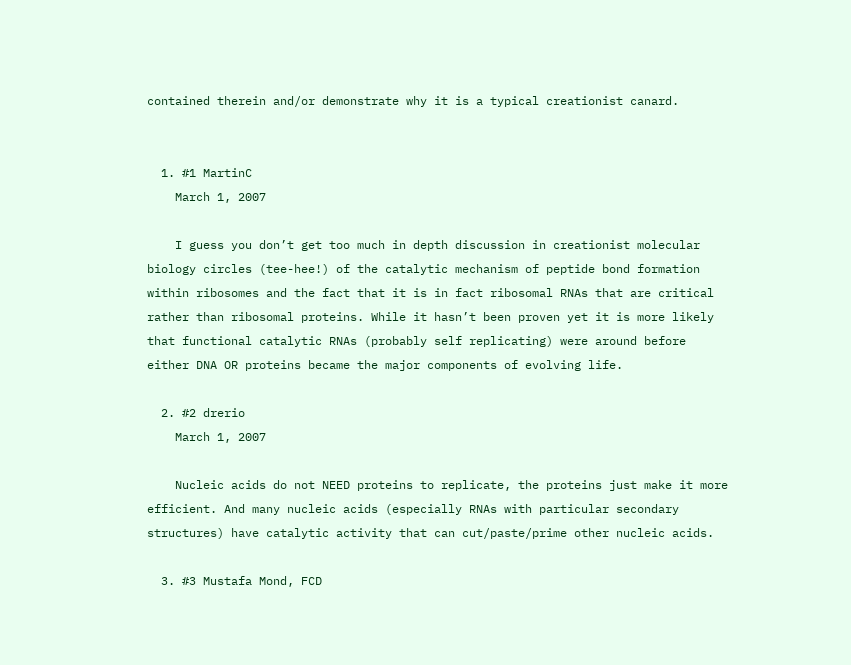contained therein and/or demonstrate why it is a typical creationist canard.


  1. #1 MartinC
    March 1, 2007

    I guess you don’t get too much in depth discussion in creationist molecular biology circles (tee-hee!) of the catalytic mechanism of peptide bond formation within ribosomes and the fact that it is in fact ribosomal RNAs that are critical rather than ribosomal proteins. While it hasn’t been proven yet it is more likely that functional catalytic RNAs (probably self replicating) were around before either DNA OR proteins became the major components of evolving life.

  2. #2 drerio
    March 1, 2007

    Nucleic acids do not NEED proteins to replicate, the proteins just make it more efficient. And many nucleic acids (especially RNAs with particular secondary structures) have catalytic activity that can cut/paste/prime other nucleic acids.

  3. #3 Mustafa Mond, FCD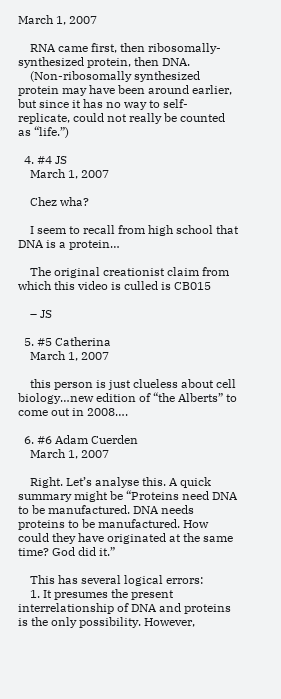March 1, 2007

    RNA came first, then ribosomally-synthesized protein, then DNA.
    (Non-ribosomally synthesized protein may have been around earlier, but since it has no way to self-replicate, could not really be counted as “life.”)

  4. #4 JS
    March 1, 2007

    Chez wha?

    I seem to recall from high school that DNA is a protein…

    The original creationist claim from which this video is culled is CB015

    – JS

  5. #5 Catherina
    March 1, 2007

    this person is just clueless about cell biology…new edition of “the Alberts” to come out in 2008….

  6. #6 Adam Cuerden
    March 1, 2007

    Right. Let’s analyse this. A quick summary might be “Proteins need DNA to be manufactured. DNA needs proteins to be manufactured. How could they have originated at the same time? God did it.”

    This has several logical errors:
    1. It presumes the present interrelationship of DNA and proteins is the only possibility. However,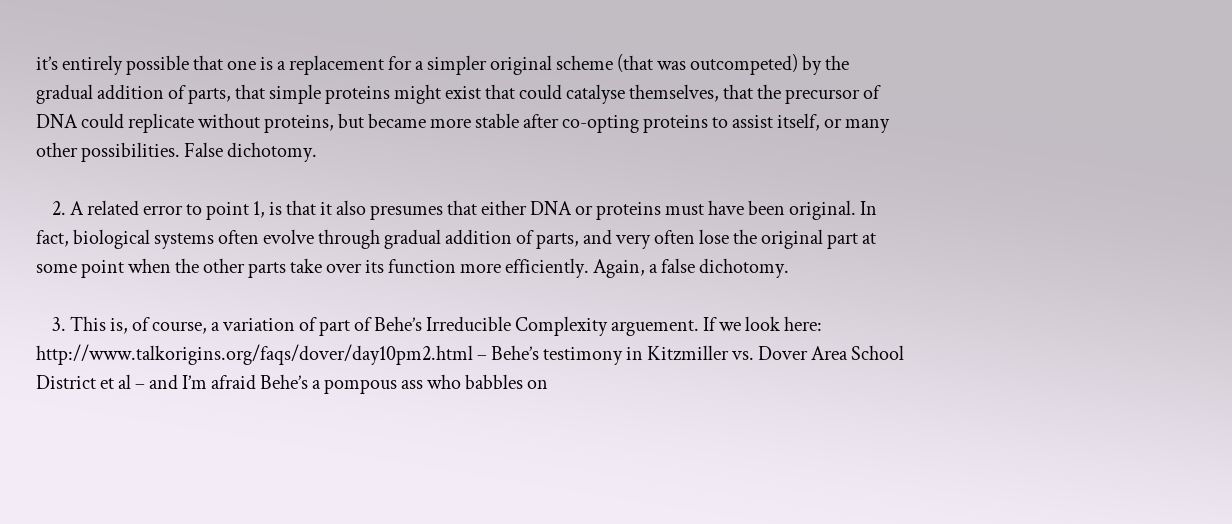it’s entirely possible that one is a replacement for a simpler original scheme (that was outcompeted) by the gradual addition of parts, that simple proteins might exist that could catalyse themselves, that the precursor of DNA could replicate without proteins, but became more stable after co-opting proteins to assist itself, or many other possibilities. False dichotomy.

    2. A related error to point 1, is that it also presumes that either DNA or proteins must have been original. In fact, biological systems often evolve through gradual addition of parts, and very often lose the original part at some point when the other parts take over its function more efficiently. Again, a false dichotomy.

    3. This is, of course, a variation of part of Behe’s Irreducible Complexity arguement. If we look here: http://www.talkorigins.org/faqs/dover/day10pm2.html – Behe’s testimony in Kitzmiller vs. Dover Area School District et al – and I’m afraid Behe’s a pompous ass who babbles on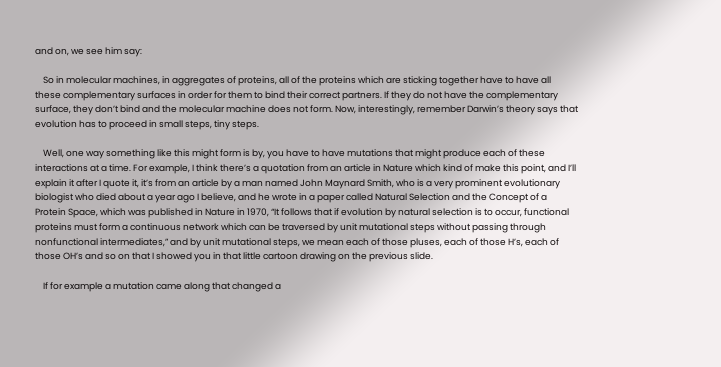and on, we see him say:

    So in molecular machines, in aggregates of proteins, all of the proteins which are sticking together have to have all these complementary surfaces in order for them to bind their correct partners. If they do not have the complementary surface, they don’t bind and the molecular machine does not form. Now, interestingly, remember Darwin’s theory says that evolution has to proceed in small steps, tiny steps.

    Well, one way something like this might form is by, you have to have mutations that might produce each of these interactions at a time. For example, I think there’s a quotation from an article in Nature which kind of make this point, and I’ll explain it after I quote it, it’s from an article by a man named John Maynard Smith, who is a very prominent evolutionary biologist who died about a year ago I believe, and he wrote in a paper called Natural Selection and the Concept of a Protein Space, which was published in Nature in 1970, “It follows that if evolution by natural selection is to occur, functional proteins must form a continuous network which can be traversed by unit mutational steps without passing through nonfunctional intermediates,” and by unit mutational steps, we mean each of those pluses, each of those H’s, each of those OH’s and so on that I showed you in that little cartoon drawing on the previous slide.

    If for example a mutation came along that changed a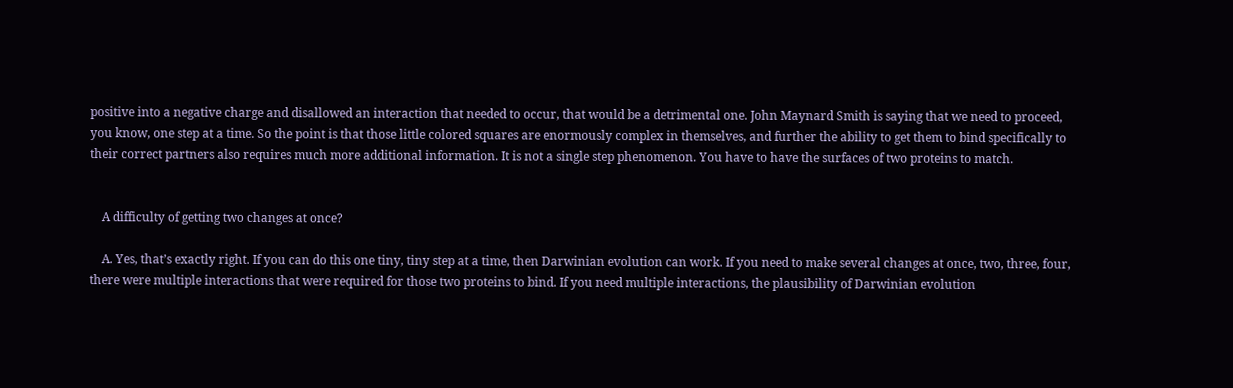positive into a negative charge and disallowed an interaction that needed to occur, that would be a detrimental one. John Maynard Smith is saying that we need to proceed, you know, one step at a time. So the point is that those little colored squares are enormously complex in themselves, and further the ability to get them to bind specifically to their correct partners also requires much more additional information. It is not a single step phenomenon. You have to have the surfaces of two proteins to match.


    A difficulty of getting two changes at once?

    A. Yes, that’s exactly right. If you can do this one tiny, tiny step at a time, then Darwinian evolution can work. If you need to make several changes at once, two, three, four, there were multiple interactions that were required for those two proteins to bind. If you need multiple interactions, the plausibility of Darwinian evolution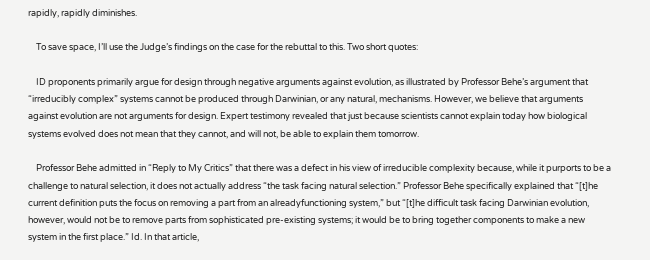rapidly, rapidly diminishes.

    To save space, I’ll use the Judge’s findings on the case for the rebuttal to this. Two short quotes:

    ID proponents primarily argue for design through negative arguments against evolution, as illustrated by Professor Behe’s argument that “irreducibly complex” systems cannot be produced through Darwinian, or any natural, mechanisms. However, we believe that arguments against evolution are not arguments for design. Expert testimony revealed that just because scientists cannot explain today how biological systems evolved does not mean that they cannot, and will not, be able to explain them tomorrow.

    Professor Behe admitted in “Reply to My Critics” that there was a defect in his view of irreducible complexity because, while it purports to be a challenge to natural selection, it does not actually address “the task facing natural selection.” Professor Behe specifically explained that “[t]he current definition puts the focus on removing a part from an alreadyfunctioning system,” but “[t]he difficult task facing Darwinian evolution, however, would not be to remove parts from sophisticated pre-existing systems; it would be to bring together components to make a new system in the first place.” Id. In that article,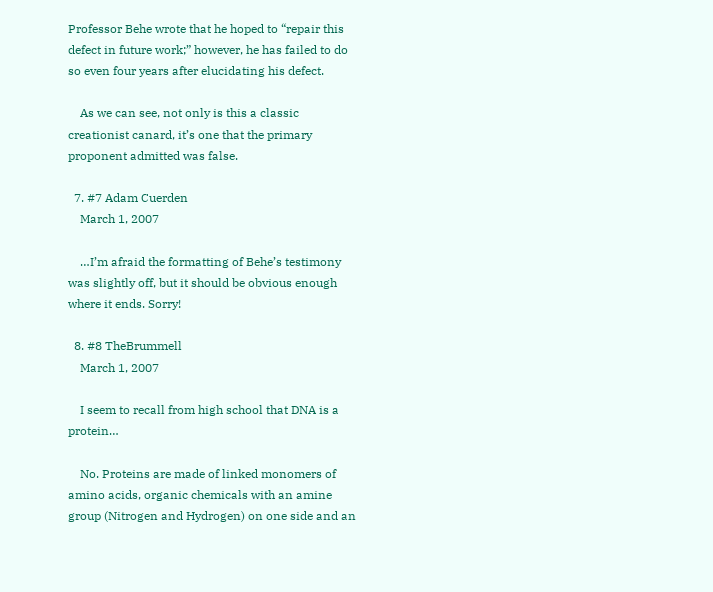Professor Behe wrote that he hoped to “repair this defect in future work;” however, he has failed to do so even four years after elucidating his defect.

    As we can see, not only is this a classic creationist canard, it’s one that the primary proponent admitted was false.

  7. #7 Adam Cuerden
    March 1, 2007

    …I’m afraid the formatting of Behe’s testimony was slightly off, but it should be obvious enough where it ends. Sorry!

  8. #8 TheBrummell
    March 1, 2007

    I seem to recall from high school that DNA is a protein…

    No. Proteins are made of linked monomers of amino acids, organic chemicals with an amine group (Nitrogen and Hydrogen) on one side and an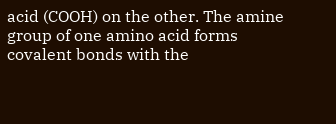acid (COOH) on the other. The amine group of one amino acid forms covalent bonds with the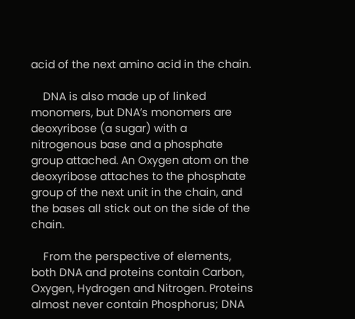acid of the next amino acid in the chain.

    DNA is also made up of linked monomers, but DNA’s monomers are deoxyribose (a sugar) with a nitrogenous base and a phosphate group attached. An Oxygen atom on the deoxyribose attaches to the phosphate group of the next unit in the chain, and the bases all stick out on the side of the chain.

    From the perspective of elements, both DNA and proteins contain Carbon, Oxygen, Hydrogen and Nitrogen. Proteins almost never contain Phosphorus; DNA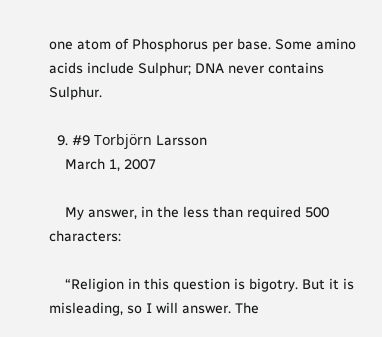one atom of Phosphorus per base. Some amino acids include Sulphur; DNA never contains Sulphur.

  9. #9 Torbjörn Larsson
    March 1, 2007

    My answer, in the less than required 500 characters:

    “Religion in this question is bigotry. But it is misleading, so I will answer. The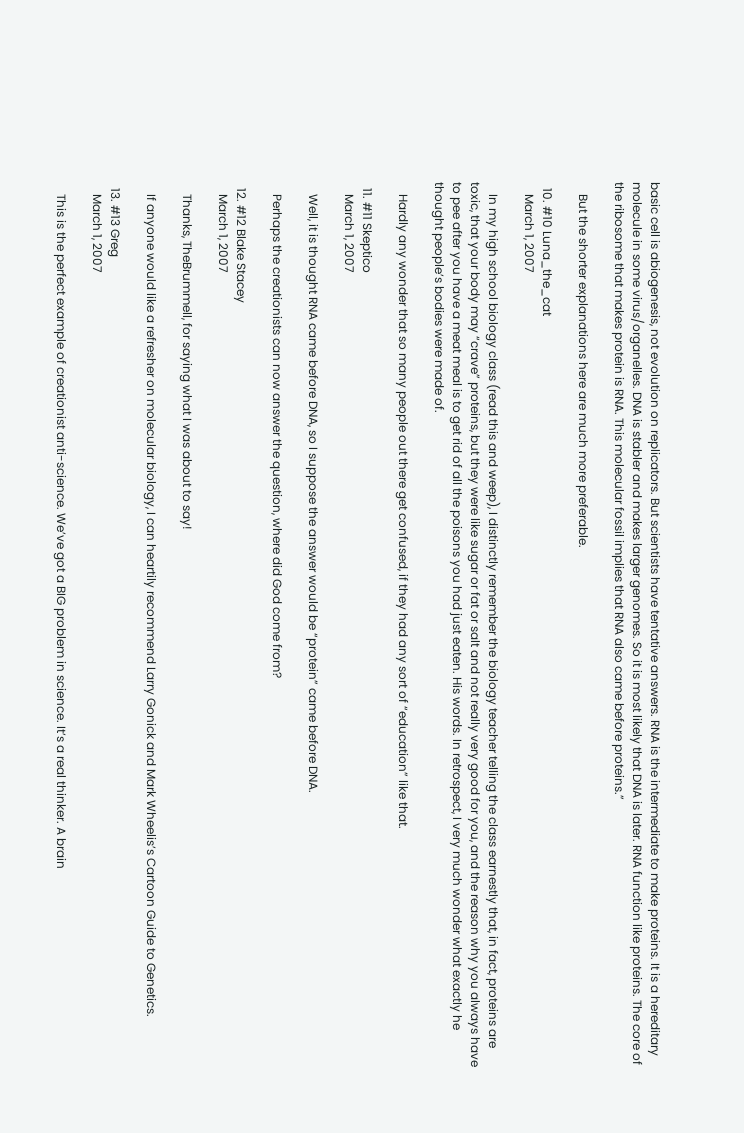basic cell is abiogenesis, not evolution on replicators. But scientists have tentative answers. RNA is the intermediate to make proteins. It is a hereditary molecule in some virus/organelles. DNA is stabler and makes larger genomes. So it is most likely that DNA is later. RNA function like proteins. The core of the ribosome that makes protein is RNA. This molecular fossil implies that RNA also came before proteins.”

    But the shorter explanations here are much more preferable.

  10. #10 Luna_the_cat
    March 1, 2007

    In my high school biology class (read this and weep), I distinctly remember the biology teacher telling the class earnestly that, in fact, proteins are toxic, that your body may “crave” proteins, but they were like sugar or fat or salt and not really very good for you, and the reason why you always have to pee after you have a meat meal is to get rid of all the poisons you had just eaten. His words. In retrospect, I very much wonder what exactly he thought people’s bodies were made of.

    Hardly any wonder that so many people out there get confused, if they had any sort of “education” like that.

  11. #11 Skeptico
    March 1, 2007

    Well, it is thought RNA came before DNA, so I suppose the answer would be “protein” came before DNA.

    Perhaps the creationists can now answer the question, where did God come from?

  12. #12 Blake Stacey
    March 1, 2007

    Thanks, TheBrummell, for saying what I was about to say!

    If anyone would like a refresher on molecular biology, I can heartily recommend Larry Gonick and Mark Wheelis’s Cartoon Guide to Genetics.

  13. #13 Greg
    March 1, 2007

    This is the perfect example of creationist anti-science. We’ve got a BIG problem in science. It’s a real thinker. A brain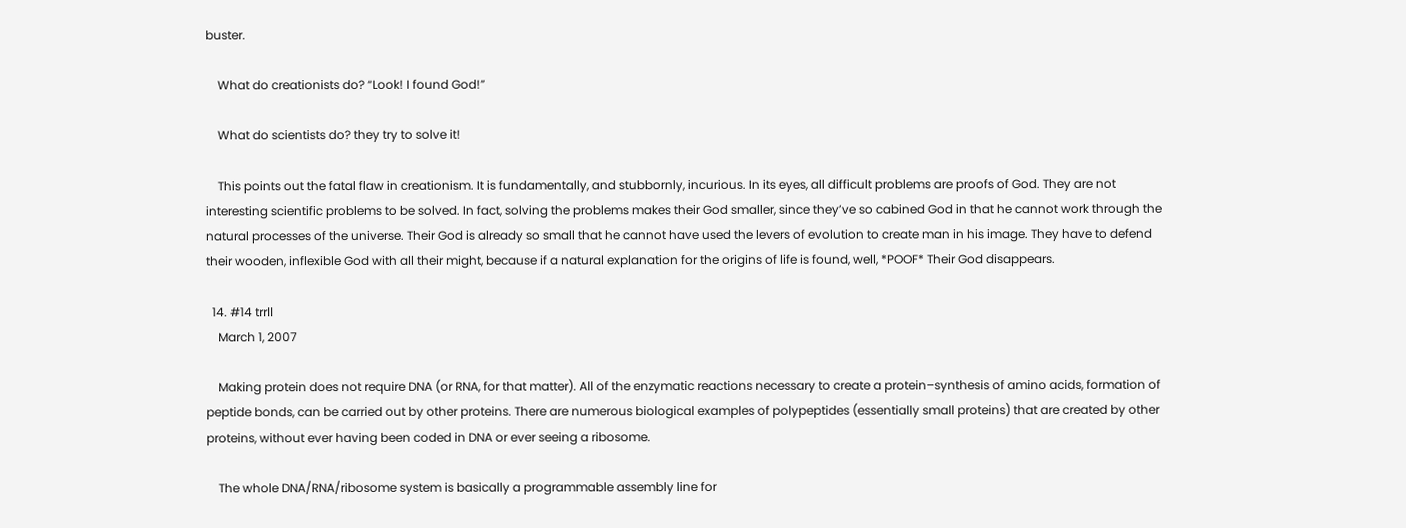buster.

    What do creationists do? “Look! I found God!”

    What do scientists do? they try to solve it!

    This points out the fatal flaw in creationism. It is fundamentally, and stubbornly, incurious. In its eyes, all difficult problems are proofs of God. They are not interesting scientific problems to be solved. In fact, solving the problems makes their God smaller, since they’ve so cabined God in that he cannot work through the natural processes of the universe. Their God is already so small that he cannot have used the levers of evolution to create man in his image. They have to defend their wooden, inflexible God with all their might, because if a natural explanation for the origins of life is found, well, *POOF* Their God disappears.

  14. #14 trrll
    March 1, 2007

    Making protein does not require DNA (or RNA, for that matter). All of the enzymatic reactions necessary to create a protein–synthesis of amino acids, formation of peptide bonds, can be carried out by other proteins. There are numerous biological examples of polypeptides (essentially small proteins) that are created by other proteins, without ever having been coded in DNA or ever seeing a ribosome.

    The whole DNA/RNA/ribosome system is basically a programmable assembly line for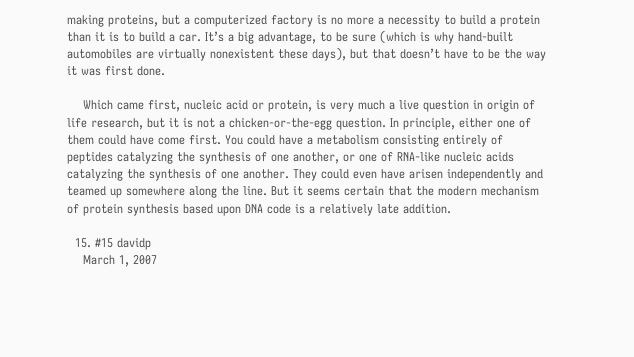making proteins, but a computerized factory is no more a necessity to build a protein than it is to build a car. It’s a big advantage, to be sure (which is why hand-built automobiles are virtually nonexistent these days), but that doesn’t have to be the way it was first done.

    Which came first, nucleic acid or protein, is very much a live question in origin of life research, but it is not a chicken-or-the-egg question. In principle, either one of them could have come first. You could have a metabolism consisting entirely of peptides catalyzing the synthesis of one another, or one of RNA-like nucleic acids catalyzing the synthesis of one another. They could even have arisen independently and teamed up somewhere along the line. But it seems certain that the modern mechanism of protein synthesis based upon DNA code is a relatively late addition.

  15. #15 davidp
    March 1, 2007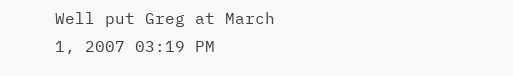Well put Greg at March 1, 2007 03:19 PM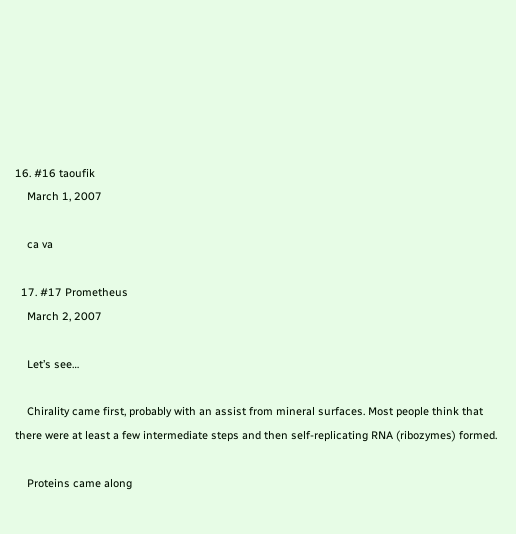16. #16 taoufik
    March 1, 2007

    ca va

  17. #17 Prometheus
    March 2, 2007

    Let’s see…

    Chirality came first, probably with an assist from mineral surfaces. Most people think that there were at least a few intermediate steps and then self-replicating RNA (ribozymes) formed.

    Proteins came along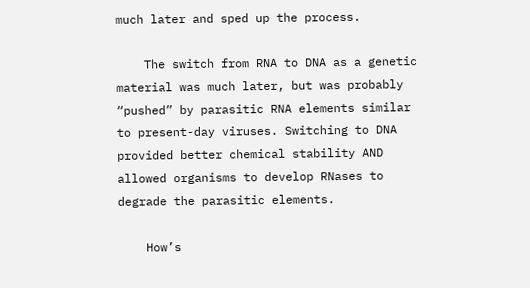much later and sped up the process.

    The switch from RNA to DNA as a genetic material was much later, but was probably “pushed” by parasitic RNA elements similar to present-day viruses. Switching to DNA provided better chemical stability AND allowed organisms to develop RNases to degrade the parasitic elements.

    How’s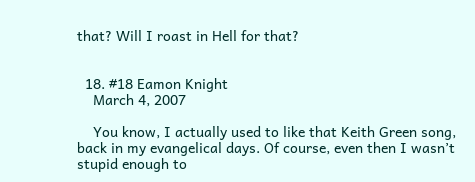that? Will I roast in Hell for that?


  18. #18 Eamon Knight
    March 4, 2007

    You know, I actually used to like that Keith Green song, back in my evangelical days. Of course, even then I wasn’t stupid enough to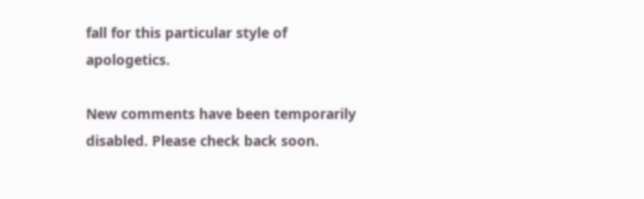fall for this particular style of apologetics.

New comments have been temporarily disabled. Please check back soon.